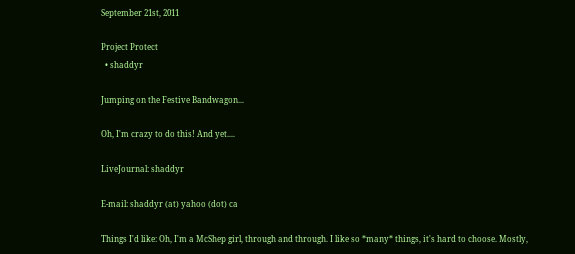September 21st, 2011

Project Protect
  • shaddyr

Jumping on the Festive Bandwagon...

Oh, I'm crazy to do this! And yet....

LiveJournal: shaddyr

E-mail: shaddyr (at) yahoo (dot) ca

Things I'd like: Oh, I'm a McShep girl, through and through. I like so *many* things, it's hard to choose. Mostly,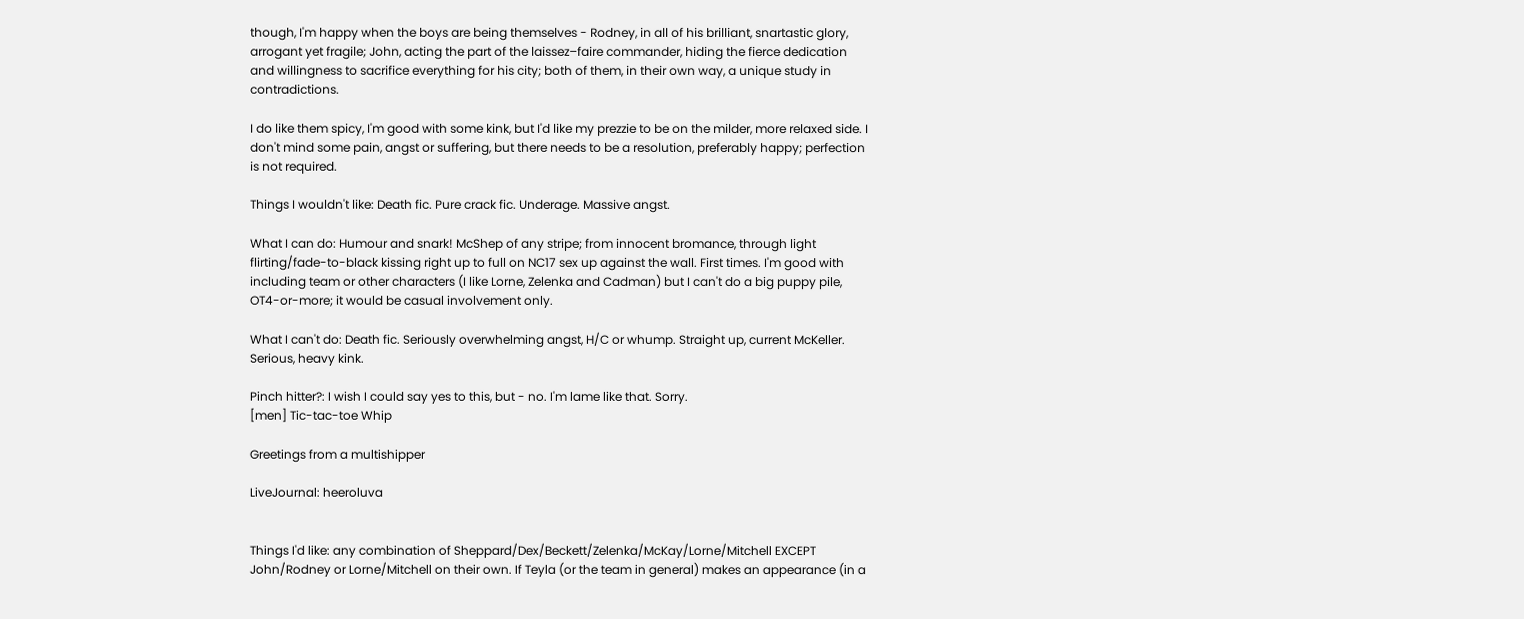though, I'm happy when the boys are being themselves - Rodney, in all of his brilliant, snartastic glory, arrogant yet fragile; John, acting the part of the laissez–faire commander, hiding the fierce dedication and willingness to sacrifice everything for his city; both of them, in their own way, a unique study in contradictions.

I do like them spicy, I'm good with some kink, but I'd like my prezzie to be on the milder, more relaxed side. I don't mind some pain, angst or suffering, but there needs to be a resolution, preferably happy; perfection is not required.

Things I wouldn't like: Death fic. Pure crack fic. Underage. Massive angst.

What I can do: Humour and snark! McShep of any stripe; from innocent bromance, through light flirting/fade-to-black kissing right up to full on NC17 sex up against the wall. First times. I'm good with including team or other characters (I like Lorne, Zelenka and Cadman) but I can't do a big puppy pile, OT4-or-more; it would be casual involvement only.

What I can't do: Death fic. Seriously overwhelming angst, H/C or whump. Straight up, current McKeller. Serious, heavy kink.

Pinch hitter?: I wish I could say yes to this, but - no. I'm lame like that. Sorry.
[men] Tic-tac-toe Whip

Greetings from a multishipper

LiveJournal: heeroluva


Things I'd like: any combination of Sheppard/Dex/Beckett/Zelenka/McKay/Lorne/Mitchell EXCEPT John/Rodney or Lorne/Mitchell on their own. If Teyla (or the team in general) makes an appearance (in a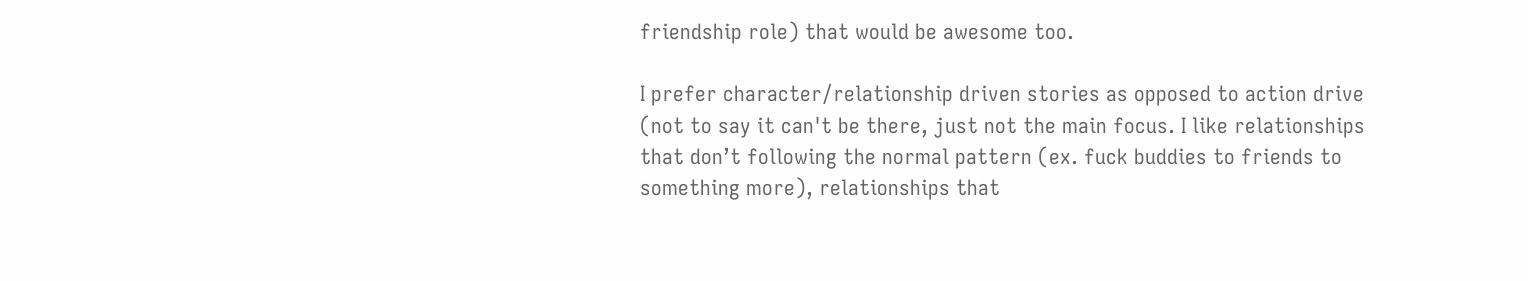friendship role) that would be awesome too.

I prefer character/relationship driven stories as opposed to action drive (not to say it can't be there, just not the main focus. I like relationships that don’t following the normal pattern (ex. fuck buddies to friends to something more), relationships that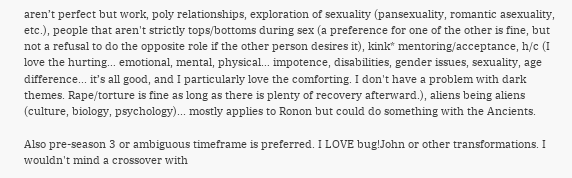aren’t perfect but work, poly relationships, exploration of sexuality (pansexuality, romantic asexuality, etc.), people that aren't strictly tops/bottoms during sex (a preference for one of the other is fine, but not a refusal to do the opposite role if the other person desires it), kink* mentoring/acceptance, h/c (I love the hurting… emotional, mental, physical… impotence, disabilities, gender issues, sexuality, age difference... it’s all good, and I particularly love the comforting. I don't have a problem with dark themes. Rape/torture is fine as long as there is plenty of recovery afterward.), aliens being aliens (culture, biology, psychology)... mostly applies to Ronon but could do something with the Ancients.

Also pre-season 3 or ambiguous timeframe is preferred. I LOVE bug!John or other transformations. I wouldn't mind a crossover with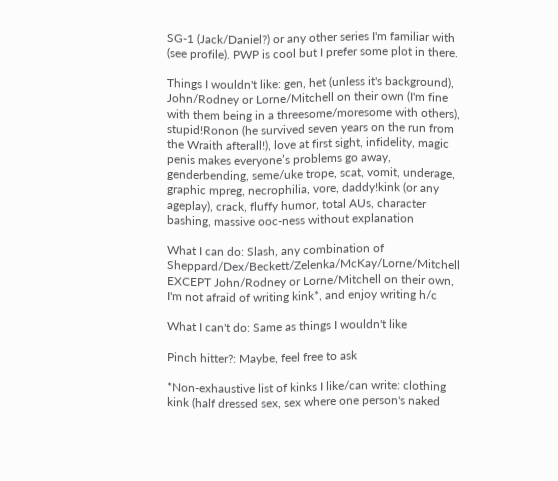SG-1 (Jack/Daniel?) or any other series I'm familiar with (see profile). PWP is cool but I prefer some plot in there.

Things I wouldn't like: gen, het (unless it's background), John/Rodney or Lorne/Mitchell on their own (I'm fine with them being in a threesome/moresome with others), stupid!Ronon (he survived seven years on the run from the Wraith afterall!), love at first sight, infidelity, magic penis makes everyone’s problems go away, genderbending, seme/uke trope, scat, vomit, underage, graphic mpreg, necrophilia, vore, daddy!kink (or any ageplay), crack, fluffy humor, total AUs, character bashing, massive ooc-ness without explanation

What I can do: Slash, any combination of Sheppard/Dex/Beckett/Zelenka/McKay/Lorne/Mitchell EXCEPT John/Rodney or Lorne/Mitchell on their own, I'm not afraid of writing kink*, and enjoy writing h/c

What I can't do: Same as things I wouldn't like

Pinch hitter?: Maybe, feel free to ask

*Non-exhaustive list of kinks I like/can write: clothing kink (half dressed sex, sex where one person's naked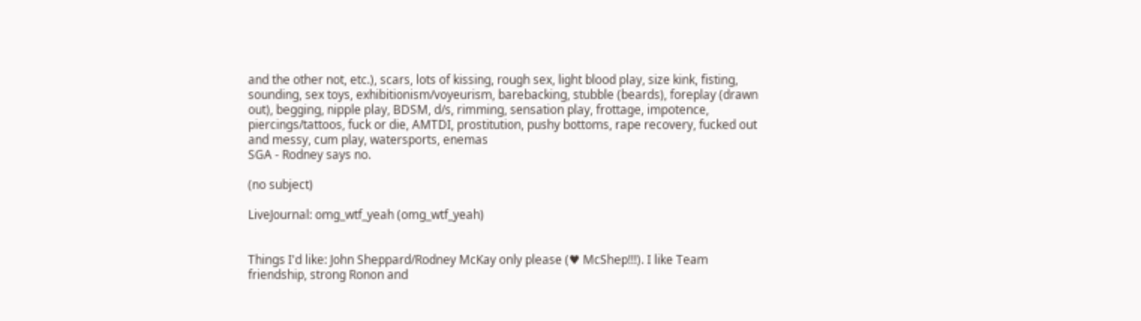and the other not, etc.), scars, lots of kissing, rough sex, light blood play, size kink, fisting, sounding, sex toys, exhibitionism/voyeurism, barebacking, stubble (beards), foreplay (drawn out), begging, nipple play, BDSM, d/s, rimming, sensation play, frottage, impotence, piercings/tattoos, fuck or die, AMTDI, prostitution, pushy bottoms, rape recovery, fucked out and messy, cum play, watersports, enemas
SGA - Rodney says no.

(no subject)

LiveJournal: omg_wtf_yeah (omg_wtf_yeah)


Things I'd like: John Sheppard/Rodney McKay only please (♥ McShep!!!). I like Team friendship, strong Ronon and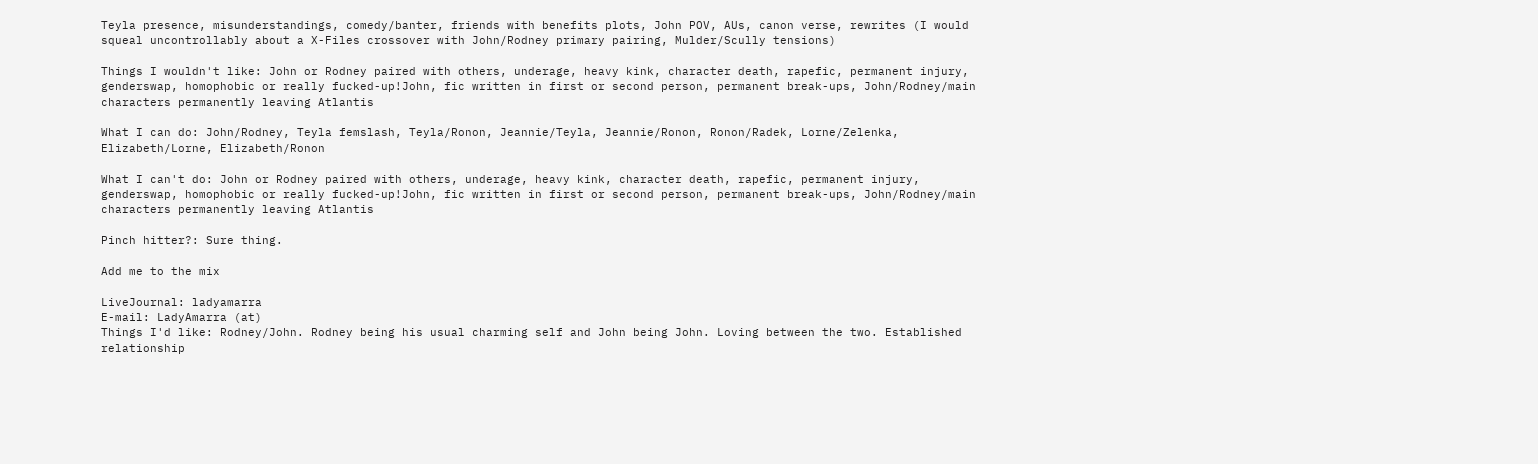Teyla presence, misunderstandings, comedy/banter, friends with benefits plots, John POV, AUs, canon verse, rewrites (I would squeal uncontrollably about a X-Files crossover with John/Rodney primary pairing, Mulder/Scully tensions)

Things I wouldn't like: John or Rodney paired with others, underage, heavy kink, character death, rapefic, permanent injury, genderswap, homophobic or really fucked-up!John, fic written in first or second person, permanent break-ups, John/Rodney/main characters permanently leaving Atlantis

What I can do: John/Rodney, Teyla femslash, Teyla/Ronon, Jeannie/Teyla, Jeannie/Ronon, Ronon/Radek, Lorne/Zelenka, Elizabeth/Lorne, Elizabeth/Ronon

What I can't do: John or Rodney paired with others, underage, heavy kink, character death, rapefic, permanent injury, genderswap, homophobic or really fucked-up!John, fic written in first or second person, permanent break-ups, John/Rodney/main characters permanently leaving Atlantis

Pinch hitter?: Sure thing.

Add me to the mix

LiveJournal: ladyamarra
E-mail: LadyAmarra (at)
Things I'd like: Rodney/John. Rodney being his usual charming self and John being John. Loving between the two. Established relationship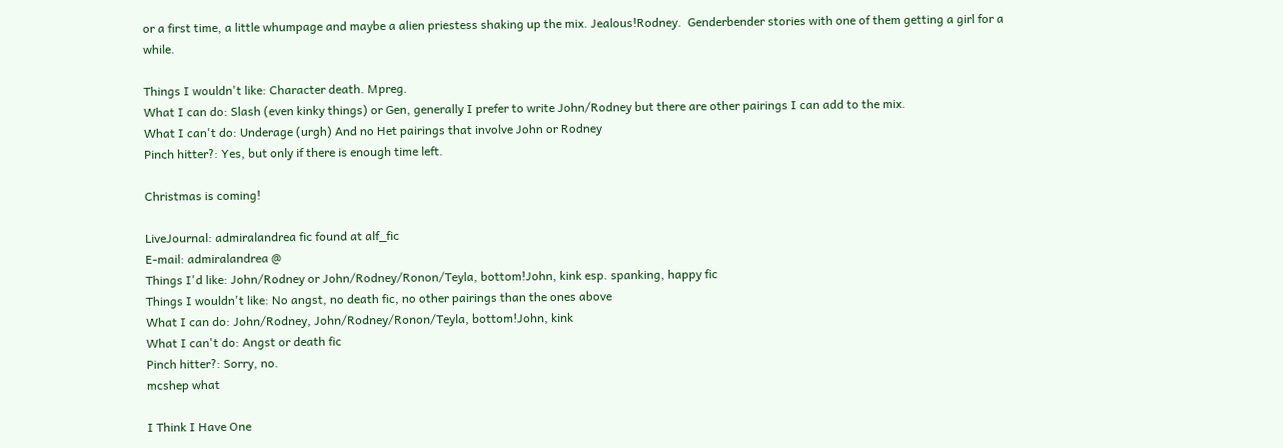or a first time, a little whumpage and maybe a alien priestess shaking up the mix. Jealous!Rodney.  Genderbender stories with one of them getting a girl for a while.

Things I wouldn't like: Character death. Mpreg.
What I can do: Slash (even kinky things) or Gen, generally I prefer to write John/Rodney but there are other pairings I can add to the mix.
What I can't do: Underage (urgh) And no Het pairings that involve John or Rodney
Pinch hitter?: Yes, but only if there is enough time left.

Christmas is coming!

LiveJournal: admiralandrea fic found at alf_fic
E-mail: admiralandrea @
Things I'd like: John/Rodney or John/Rodney/Ronon/Teyla, bottom!John, kink esp. spanking, happy fic
Things I wouldn't like: No angst, no death fic, no other pairings than the ones above
What I can do: John/Rodney, John/Rodney/Ronon/Teyla, bottom!John, kink
What I can't do: Angst or death fic
Pinch hitter?: Sorry, no.
mcshep what

I Think I Have One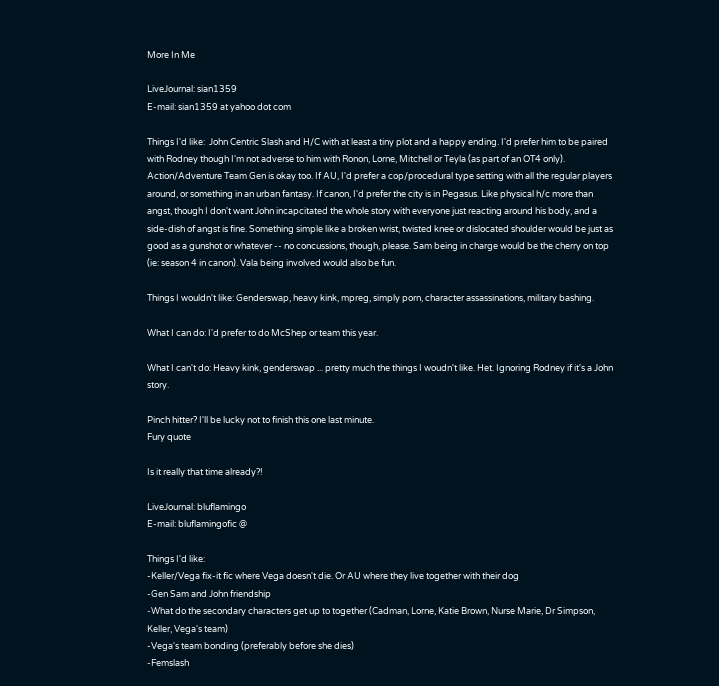More In Me

LiveJournal: sian1359
E-mail: sian1359 at yahoo dot com

Things I'd like:  John Centric Slash and H/C with at least a tiny plot and a happy ending. I'd prefer him to be paired with Rodney though I'm not adverse to him with Ronon, Lorne, Mitchell or Teyla (as part of an OT4 only). Action/Adventure Team Gen is okay too. If AU, I'd prefer a cop/procedural type setting with all the regular players around, or something in an urban fantasy. If canon, I'd prefer the city is in Pegasus. Like physical h/c more than angst, though I don't want John incapcitated the whole story with everyone just reacting around his body, and a side-dish of angst is fine. Something simple like a broken wrist, twisted knee or dislocated shoulder would be just as good as a gunshot or whatever -- no concussions, though, please. Sam being in charge would be the cherry on top (ie: season 4 in canon). Vala being involved would also be fun.

Things I wouldn't like: Genderswap, heavy kink, mpreg, simply porn, character assassinations, military bashing.

What I can do: I'd prefer to do McShep or team this year.

What I can't do: Heavy kink, genderswap ... pretty much the things I woudn't like. Het. Ignoring Rodney if it's a John story.

Pinch hitter? I'll be lucky not to finish this one last minute.
Fury quote

Is it really that time already?!

LiveJournal: bluflamingo
E-mail: bluflamingofic @

Things I'd like:
-Keller/Vega fix-it fic where Vega doesn't die. Or AU where they live together with their dog
-Gen Sam and John friendship
-What do the secondary characters get up to together (Cadman, Lorne, Katie Brown, Nurse Marie, Dr Simpson, Keller, Vega's team)
-Vega's team bonding (preferably before she dies)
-Femslash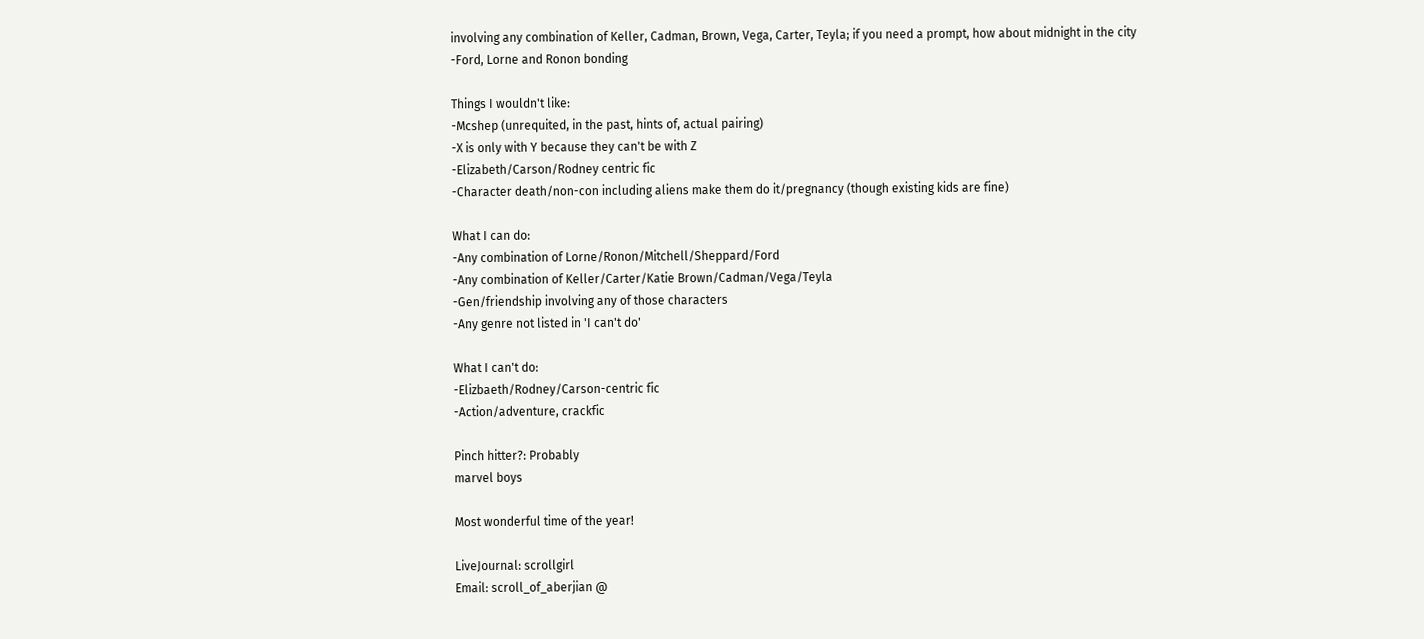involving any combination of Keller, Cadman, Brown, Vega, Carter, Teyla; if you need a prompt, how about midnight in the city
-Ford, Lorne and Ronon bonding

Things I wouldn't like:
-Mcshep (unrequited, in the past, hints of, actual pairing)
-X is only with Y because they can't be with Z
-Elizabeth/Carson/Rodney centric fic
-Character death/non-con including aliens make them do it/pregnancy (though existing kids are fine)

What I can do:
-Any combination of Lorne/Ronon/Mitchell/Sheppard/Ford
-Any combination of Keller/Carter/Katie Brown/Cadman/Vega/Teyla
-Gen/friendship involving any of those characters
-Any genre not listed in 'I can't do'

What I can't do:
-Elizbaeth/Rodney/Carson-centric fic
-Action/adventure, crackfic

Pinch hitter?: Probably
marvel boys

Most wonderful time of the year!

LiveJournal: scrollgirl
Email: scroll_of_aberjian @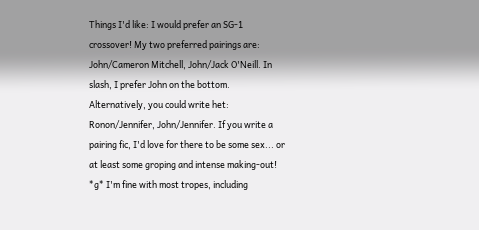Things I'd like: I would prefer an SG-1 crossover! My two preferred pairings are: John/Cameron Mitchell, John/Jack O'Neill. In slash, I prefer John on the bottom. Alternatively, you could write het: Ronon/Jennifer, John/Jennifer. If you write a pairing fic, I'd love for there to be some sex... or at least some groping and intense making-out! *g* I'm fine with most tropes, including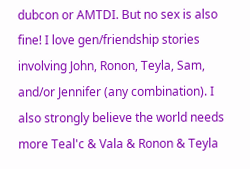dubcon or AMTDI. But no sex is also fine! I love gen/friendship stories involving John, Ronon, Teyla, Sam, and/or Jennifer (any combination). I also strongly believe the world needs more Teal'c & Vala & Ronon & Teyla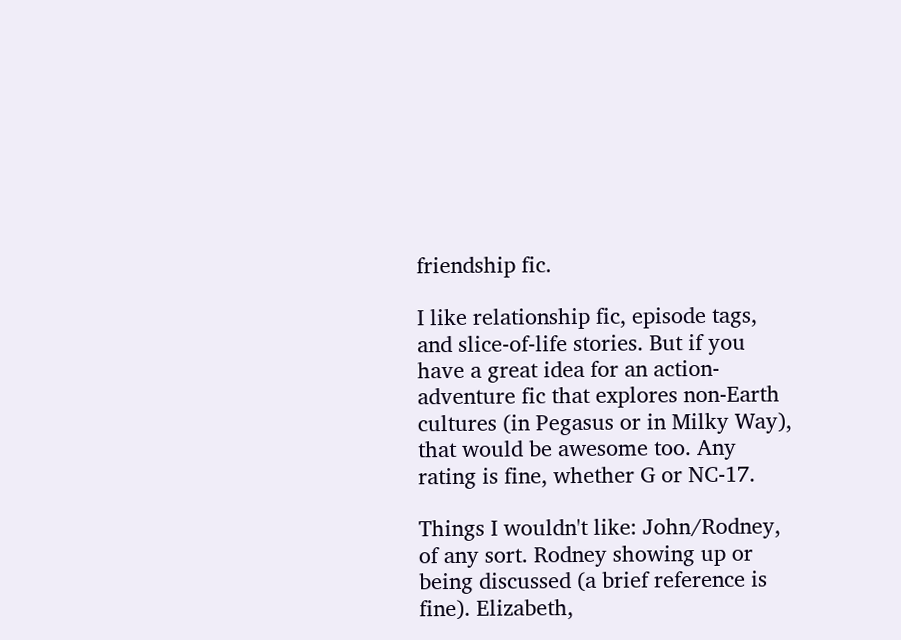friendship fic.

I like relationship fic, episode tags, and slice-of-life stories. But if you have a great idea for an action-adventure fic that explores non-Earth cultures (in Pegasus or in Milky Way), that would be awesome too. Any rating is fine, whether G or NC-17.

Things I wouldn't like: John/Rodney, of any sort. Rodney showing up or being discussed (a brief reference is fine). Elizabeth,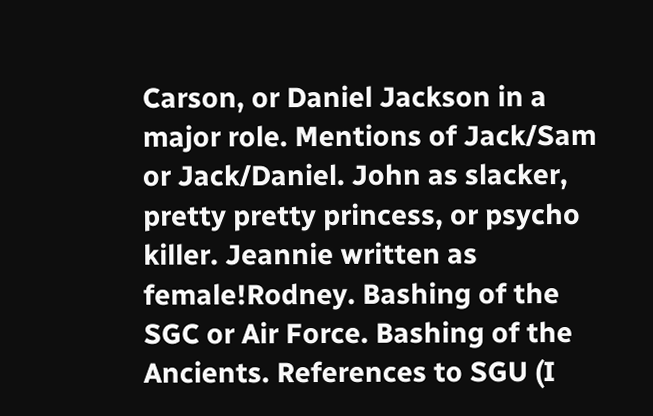Carson, or Daniel Jackson in a major role. Mentions of Jack/Sam or Jack/Daniel. John as slacker, pretty pretty princess, or psycho killer. Jeannie written as female!Rodney. Bashing of the SGC or Air Force. Bashing of the Ancients. References to SGU (I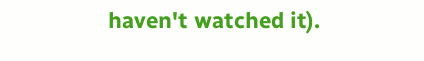haven't watched it).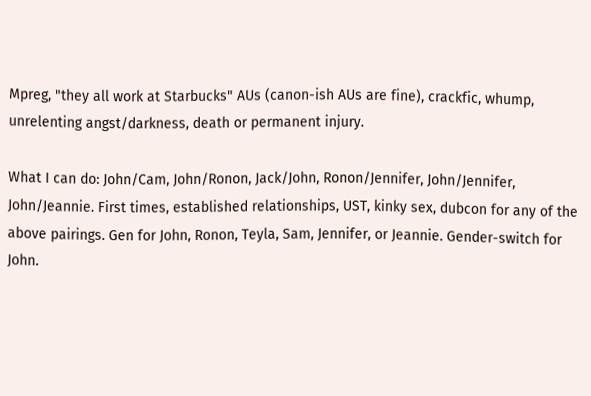Mpreg, "they all work at Starbucks" AUs (canon-ish AUs are fine), crackfic, whump, unrelenting angst/darkness, death or permanent injury.

What I can do: John/Cam, John/Ronon, Jack/John, Ronon/Jennifer, John/Jennifer, John/Jeannie. First times, established relationships, UST, kinky sex, dubcon for any of the above pairings. Gen for John, Ronon, Teyla, Sam, Jennifer, or Jeannie. Gender-switch for John.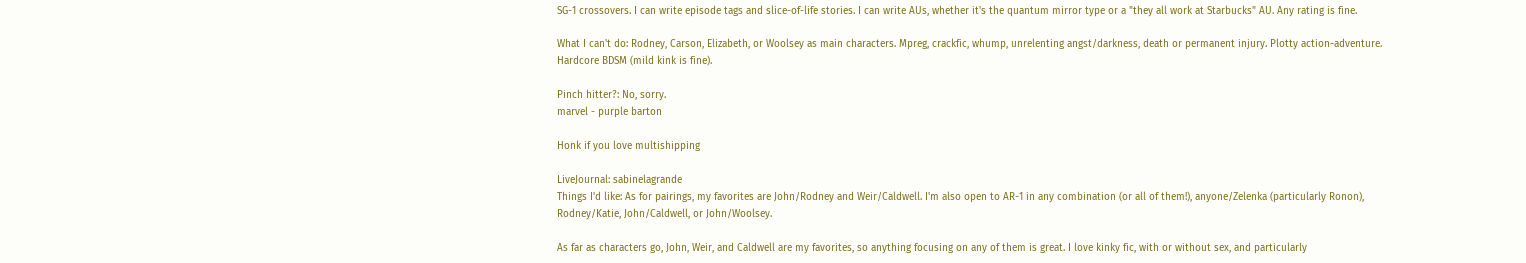SG-1 crossovers. I can write episode tags and slice-of-life stories. I can write AUs, whether it's the quantum mirror type or a "they all work at Starbucks" AU. Any rating is fine.

What I can't do: Rodney, Carson, Elizabeth, or Woolsey as main characters. Mpreg, crackfic, whump, unrelenting angst/darkness, death or permanent injury. Plotty action-adventure. Hardcore BDSM (mild kink is fine).

Pinch hitter?: No, sorry.
marvel - purple barton

Honk if you love multishipping

LiveJournal: sabinelagrande
Things I'd like: As for pairings, my favorites are John/Rodney and Weir/Caldwell. I'm also open to AR-1 in any combination (or all of them!), anyone/Zelenka (particularly Ronon), Rodney/Katie, John/Caldwell, or John/Woolsey.

As far as characters go, John, Weir, and Caldwell are my favorites, so anything focusing on any of them is great. I love kinky fic, with or without sex, and particularly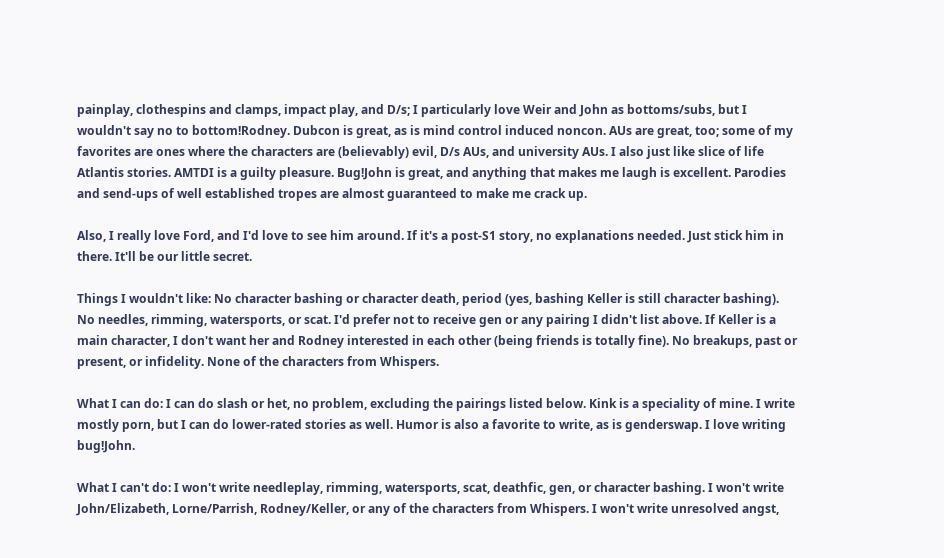painplay, clothespins and clamps, impact play, and D/s; I particularly love Weir and John as bottoms/subs, but I wouldn't say no to bottom!Rodney. Dubcon is great, as is mind control induced noncon. AUs are great, too; some of my favorites are ones where the characters are (believably) evil, D/s AUs, and university AUs. I also just like slice of life Atlantis stories. AMTDI is a guilty pleasure. Bug!John is great, and anything that makes me laugh is excellent. Parodies and send-ups of well established tropes are almost guaranteed to make me crack up.

Also, I really love Ford, and I'd love to see him around. If it's a post-S1 story, no explanations needed. Just stick him in there. It'll be our little secret.

Things I wouldn't like: No character bashing or character death, period (yes, bashing Keller is still character bashing). No needles, rimming, watersports, or scat. I'd prefer not to receive gen or any pairing I didn't list above. If Keller is a main character, I don't want her and Rodney interested in each other (being friends is totally fine). No breakups, past or present, or infidelity. None of the characters from Whispers.

What I can do: I can do slash or het, no problem, excluding the pairings listed below. Kink is a speciality of mine. I write mostly porn, but I can do lower-rated stories as well. Humor is also a favorite to write, as is genderswap. I love writing bug!John.

What I can't do: I won't write needleplay, rimming, watersports, scat, deathfic, gen, or character bashing. I won't write John/Elizabeth, Lorne/Parrish, Rodney/Keller, or any of the characters from Whispers. I won't write unresolved angst,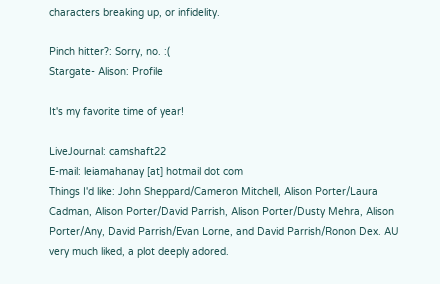characters breaking up, or infidelity.

Pinch hitter?: Sorry, no. :(
Stargate- Alison: Profile

It's my favorite time of year!

LiveJournal: camshaft22
E-mail: leiamahanay [at] hotmail dot com
Things I'd like: John Sheppard/Cameron Mitchell, Alison Porter/Laura Cadman, Alison Porter/David Parrish, Alison Porter/Dusty Mehra, Alison Porter/Any, David Parrish/Evan Lorne, and David Parrish/Ronon Dex. AU very much liked, a plot deeply adored.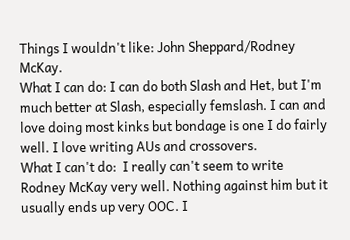Things I wouldn't like: John Sheppard/Rodney McKay.
What I can do: I can do both Slash and Het, but I'm much better at Slash, especially femslash. I can and love doing most kinks but bondage is one I do fairly well. I love writing AUs and crossovers.
What I can't do:  I really can't seem to write Rodney McKay very well. Nothing against him but it usually ends up very OOC. I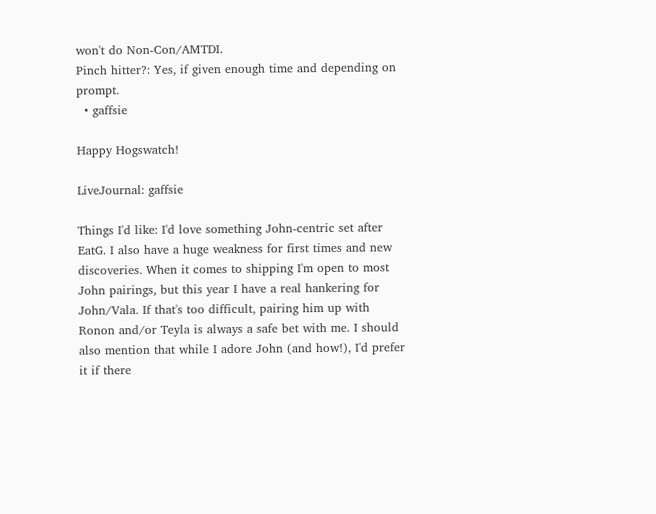won't do Non-Con/AMTDI.
Pinch hitter?: Yes, if given enough time and depending on prompt.
  • gaffsie

Happy Hogswatch!

LiveJournal: gaffsie

Things I'd like: I'd love something John-centric set after EatG. I also have a huge weakness for first times and new discoveries. When it comes to shipping I'm open to most John pairings, but this year I have a real hankering for John/Vala. If that's too difficult, pairing him up with Ronon and/or Teyla is always a safe bet with me. I should also mention that while I adore John (and how!), I'd prefer it if there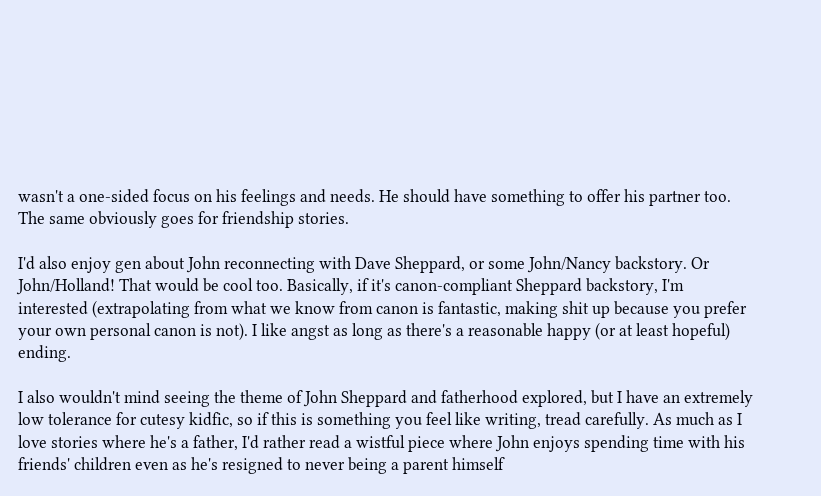wasn't a one-sided focus on his feelings and needs. He should have something to offer his partner too. The same obviously goes for friendship stories.

I'd also enjoy gen about John reconnecting with Dave Sheppard, or some John/Nancy backstory. Or John/Holland! That would be cool too. Basically, if it's canon-compliant Sheppard backstory, I'm interested (extrapolating from what we know from canon is fantastic, making shit up because you prefer your own personal canon is not). I like angst as long as there's a reasonable happy (or at least hopeful) ending.

I also wouldn't mind seeing the theme of John Sheppard and fatherhood explored, but I have an extremely low tolerance for cutesy kidfic, so if this is something you feel like writing, tread carefully. As much as I love stories where he's a father, I'd rather read a wistful piece where John enjoys spending time with his friends' children even as he's resigned to never being a parent himself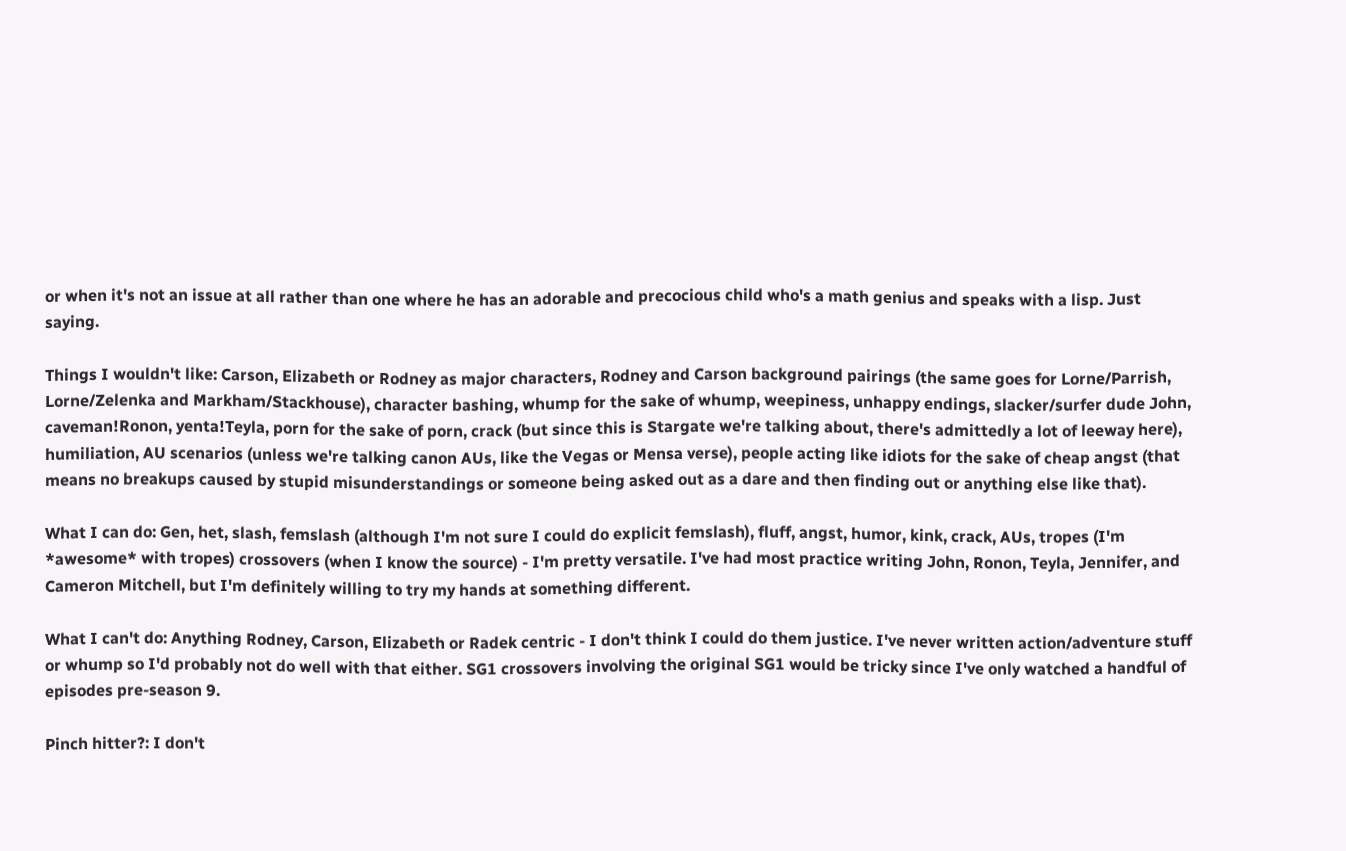or when it's not an issue at all rather than one where he has an adorable and precocious child who's a math genius and speaks with a lisp. Just saying.

Things I wouldn't like: Carson, Elizabeth or Rodney as major characters, Rodney and Carson background pairings (the same goes for Lorne/Parrish, Lorne/Zelenka and Markham/Stackhouse), character bashing, whump for the sake of whump, weepiness, unhappy endings, slacker/surfer dude John, caveman!Ronon, yenta!Teyla, porn for the sake of porn, crack (but since this is Stargate we're talking about, there's admittedly a lot of leeway here), humiliation, AU scenarios (unless we're talking canon AUs, like the Vegas or Mensa verse), people acting like idiots for the sake of cheap angst (that means no breakups caused by stupid misunderstandings or someone being asked out as a dare and then finding out or anything else like that).

What I can do: Gen, het, slash, femslash (although I'm not sure I could do explicit femslash), fluff, angst, humor, kink, crack, AUs, tropes (I'm *awesome* with tropes) crossovers (when I know the source) - I'm pretty versatile. I've had most practice writing John, Ronon, Teyla, Jennifer, and Cameron Mitchell, but I'm definitely willing to try my hands at something different.

What I can't do: Anything Rodney, Carson, Elizabeth or Radek centric - I don't think I could do them justice. I've never written action/adventure stuff or whump so I'd probably not do well with that either. SG1 crossovers involving the original SG1 would be tricky since I've only watched a handful of episodes pre-season 9.

Pinch hitter?: I don't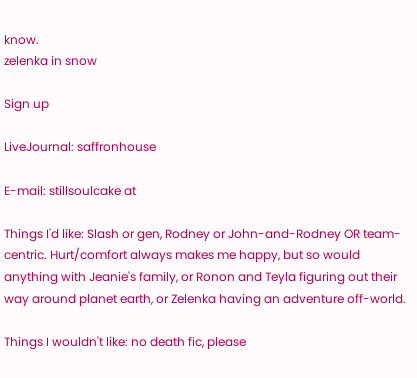know.
zelenka in snow

Sign up

LiveJournal: saffronhouse

E-mail: stillsoulcake at

Things I'd like: Slash or gen, Rodney or John-and-Rodney OR team-centric. Hurt/comfort always makes me happy, but so would anything with Jeanie's family, or Ronon and Teyla figuring out their way around planet earth, or Zelenka having an adventure off-world.

Things I wouldn't like: no death fic, please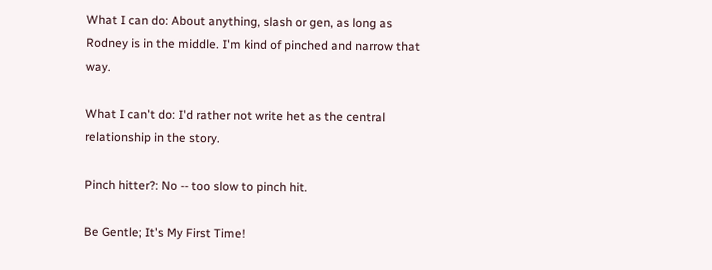What I can do: About anything, slash or gen, as long as Rodney is in the middle. I'm kind of pinched and narrow that way.

What I can't do: I'd rather not write het as the central relationship in the story.

Pinch hitter?: No -- too slow to pinch hit.

Be Gentle; It's My First Time!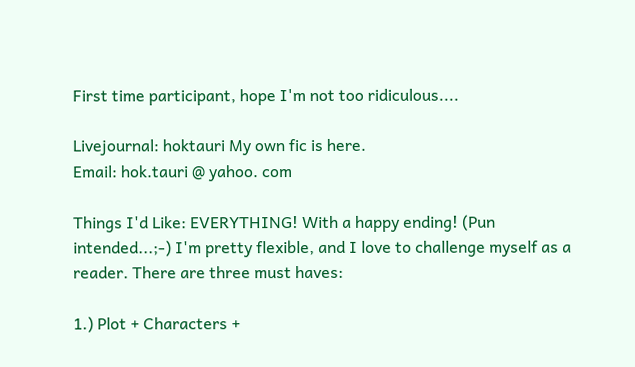First time participant, hope I'm not too ridiculous....

Livejournal: hoktauri My own fic is here.
Email: hok.tauri @ yahoo. com

Things I'd Like: EVERYTHING! With a happy ending! (Pun intended...;-) I'm pretty flexible, and I love to challenge myself as a reader. There are three must haves:

1.) Plot + Characters +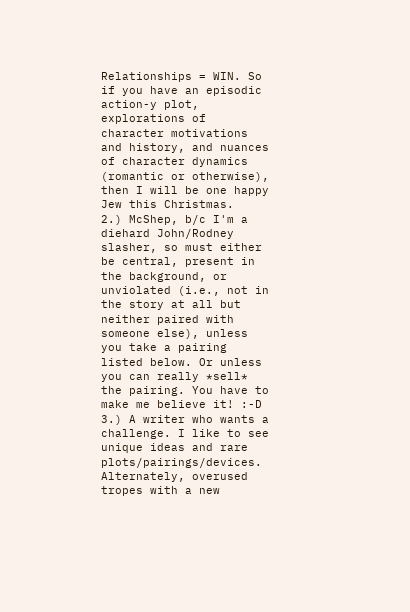Relationships = WIN. So if you have an episodic action-y plot, explorations of character motivations and history, and nuances of character dynamics (romantic or otherwise), then I will be one happy Jew this Christmas.
2.) McShep, b/c I'm a diehard John/Rodney slasher, so must either be central, present in the background, or unviolated (i.e., not in the story at all but neither paired with someone else), unless you take a pairing listed below. Or unless you can really *sell* the pairing. You have to make me believe it! :-D
3.) A writer who wants a challenge. I like to see unique ideas and rare plots/pairings/devices. Alternately, overused tropes with a new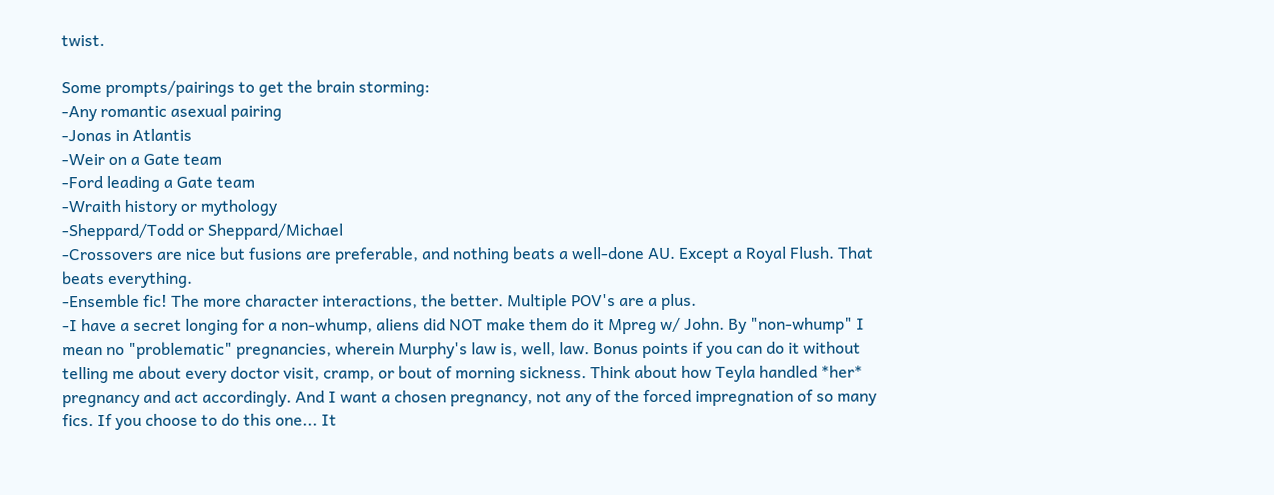twist.

Some prompts/pairings to get the brain storming:
-Any romantic asexual pairing
-Jonas in Atlantis
-Weir on a Gate team
-Ford leading a Gate team
-Wraith history or mythology
-Sheppard/Todd or Sheppard/Michael
-Crossovers are nice but fusions are preferable, and nothing beats a well-done AU. Except a Royal Flush. That beats everything.
-Ensemble fic! The more character interactions, the better. Multiple POV's are a plus.
-I have a secret longing for a non-whump, aliens did NOT make them do it Mpreg w/ John. By "non-whump" I mean no "problematic" pregnancies, wherein Murphy's law is, well, law. Bonus points if you can do it without telling me about every doctor visit, cramp, or bout of morning sickness. Think about how Teyla handled *her* pregnancy and act accordingly. And I want a chosen pregnancy, not any of the forced impregnation of so many fics. If you choose to do this one... It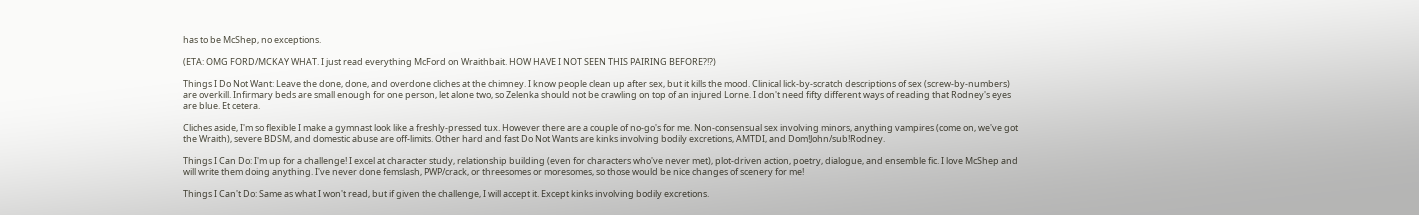has to be McShep, no exceptions.

(ETA: OMG FORD/MCKAY WHAT. I just read everything McFord on Wraithbait. HOW HAVE I NOT SEEN THIS PAIRING BEFORE?!?)

Things I Do Not Want: Leave the done, done, and overdone cliches at the chimney. I know people clean up after sex, but it kills the mood. Clinical lick-by-scratch descriptions of sex (screw-by-numbers) are overkill. Infirmary beds are small enough for one person, let alone two, so Zelenka should not be crawling on top of an injured Lorne. I don't need fifty different ways of reading that Rodney's eyes are blue. Et cetera.

Cliches aside, I'm so flexible I make a gymnast look like a freshly-pressed tux. However there are a couple of no-go's for me. Non-consensual sex involving minors, anything vampires (come on, we've got the Wraith), severe BDSM, and domestic abuse are off-limits. Other hard and fast Do Not Wants are kinks involving bodily excretions, AMTDI, and Dom!John/sub!Rodney.

Things I Can Do: I'm up for a challenge! I excel at character study, relationship building (even for characters who've never met), plot-driven action, poetry, dialogue, and ensemble fic. I love McShep and will write them doing anything. I've never done femslash, PWP/crack, or threesomes or moresomes, so those would be nice changes of scenery for me!

Things I Can't Do: Same as what I won't read, but if given the challenge, I will accept it. Except kinks involving bodily excretions.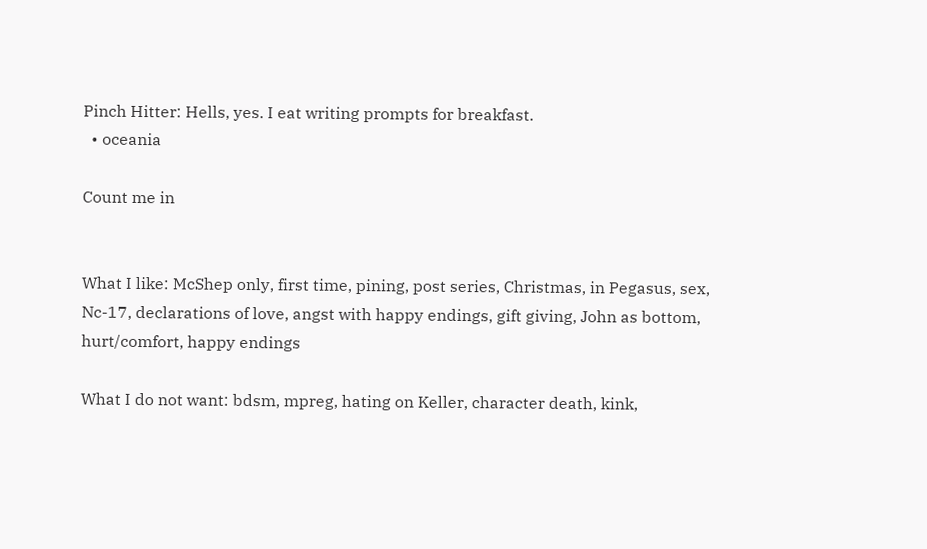Pinch Hitter: Hells, yes. I eat writing prompts for breakfast.
  • oceania

Count me in


What I like: McShep only, first time, pining, post series, Christmas, in Pegasus, sex, Nc-17, declarations of love, angst with happy endings, gift giving, John as bottom, hurt/comfort, happy endings

What I do not want: bdsm, mpreg, hating on Keller, character death, kink,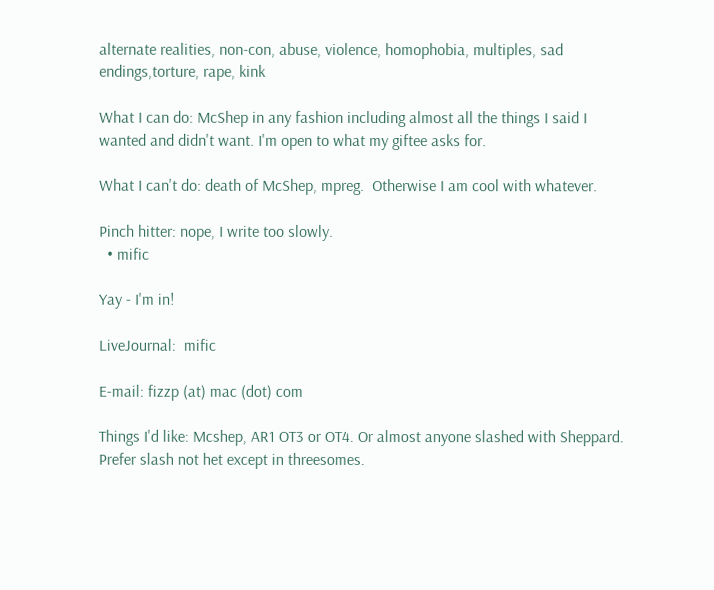alternate realities, non-con, abuse, violence, homophobia, multiples, sad endings,torture, rape, kink

What I can do: McShep in any fashion including almost all the things I said I wanted and didn't want. I'm open to what my giftee asks for.

What I can't do: death of McShep, mpreg.  Otherwise I am cool with whatever.

Pinch hitter: nope, I write too slowly.
  • mific

Yay - I'm in!

LiveJournal:  mific

E-mail: fizzp (at) mac (dot) com

Things I'd like: Mcshep, AR1 OT3 or OT4. Or almost anyone slashed with Sheppard. Prefer slash not het except in threesomes.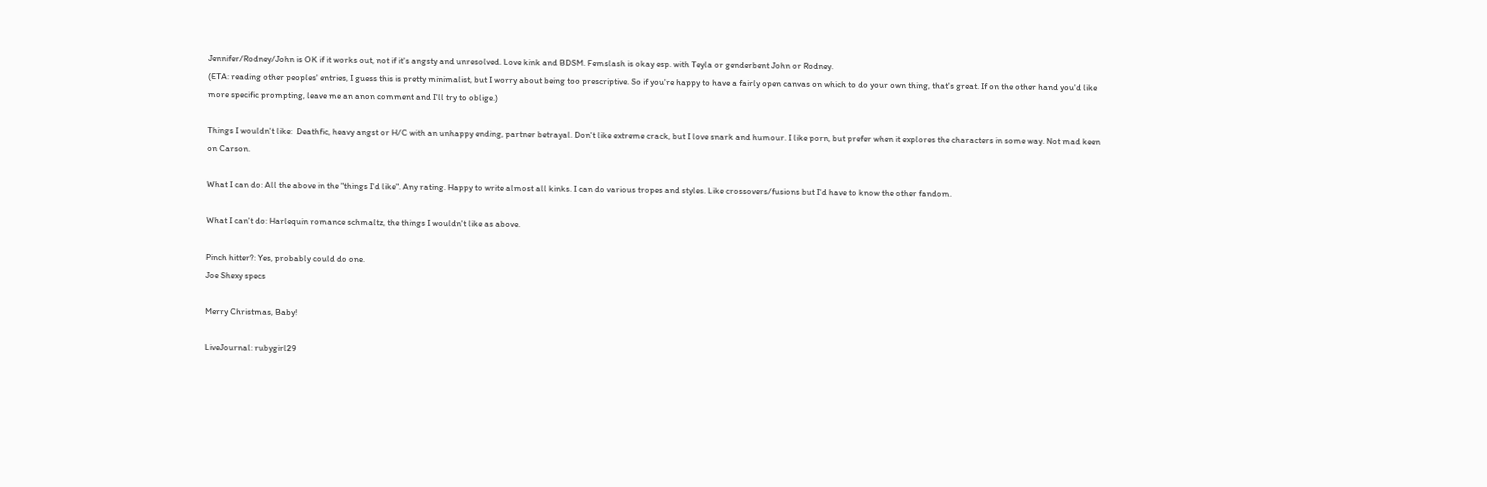Jennifer/Rodney/John is OK if it works out, not if it's angsty and unresolved. Love kink and BDSM. Femslash is okay esp. with Teyla or genderbent John or Rodney.
(ETA: reading other peoples' entries, I guess this is pretty minimalist, but I worry about being too prescriptive. So if you're happy to have a fairly open canvas on which to do your own thing, that's great. If on the other hand you'd like more specific prompting, leave me an anon comment and I'll try to oblige.)

Things I wouldn't like:  Deathfic, heavy angst or H/C with an unhappy ending, partner betrayal. Don't like extreme crack, but I love snark and humour. I like porn, but prefer when it explores the characters in some way. Not mad keen on Carson.

What I can do: All the above in the "things I'd like". Any rating. Happy to write almost all kinks. I can do various tropes and styles. Like crossovers/fusions but I'd have to know the other fandom.

What I can't do: Harlequin romance schmaltz, the things I wouldn't like as above.

Pinch hitter?: Yes, probably could do one.
Joe Shexy specs

Merry Christmas, Baby!

LiveJournal: rubygirl29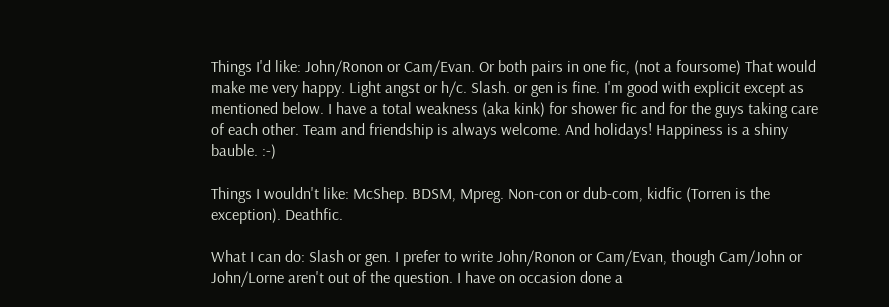Things I'd like: John/Ronon or Cam/Evan. Or both pairs in one fic, (not a foursome) That would make me very happy. Light angst or h/c. Slash. or gen is fine. I'm good with explicit except as mentioned below. I have a total weakness (aka kink) for shower fic and for the guys taking care of each other. Team and friendship is always welcome. And holidays! Happiness is a shiny bauble. :-)

Things I wouldn't like: McShep. BDSM, Mpreg. Non-con or dub-com, kidfic (Torren is the exception). Deathfic.

What I can do: Slash or gen. I prefer to write John/Ronon or Cam/Evan, though Cam/John or John/Lorne aren't out of the question. I have on occasion done a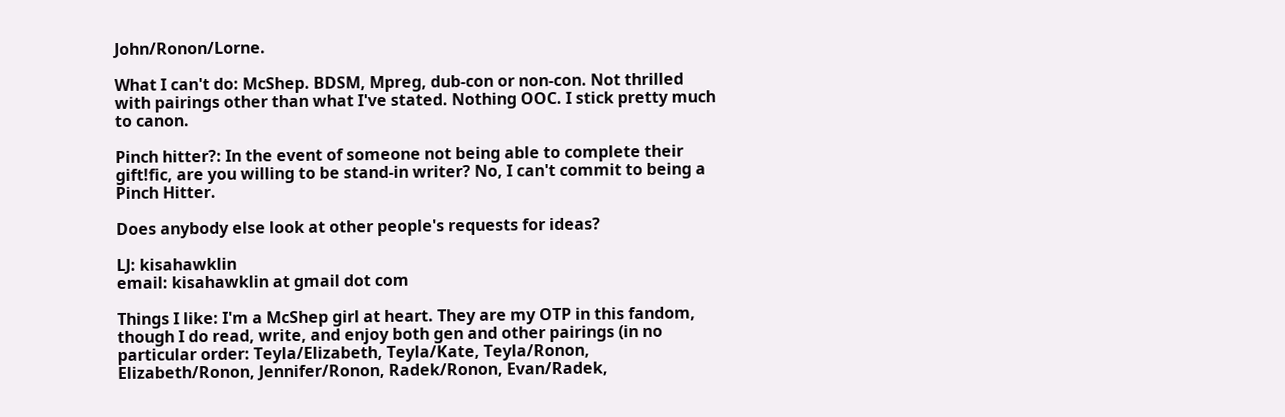John/Ronon/Lorne.

What I can't do: McShep. BDSM, Mpreg, dub-con or non-con. Not thrilled with pairings other than what I've stated. Nothing OOC. I stick pretty much to canon.

Pinch hitter?: In the event of someone not being able to complete their gift!fic, are you willing to be stand-in writer? No, I can't commit to being a Pinch Hitter.

Does anybody else look at other people's requests for ideas?

LJ: kisahawklin
email: kisahawklin at gmail dot com

Things I like: I'm a McShep girl at heart. They are my OTP in this fandom, though I do read, write, and enjoy both gen and other pairings (in no particular order: Teyla/Elizabeth, Teyla/Kate, Teyla/Ronon, Elizabeth/Ronon, Jennifer/Ronon, Radek/Ronon, Evan/Radek,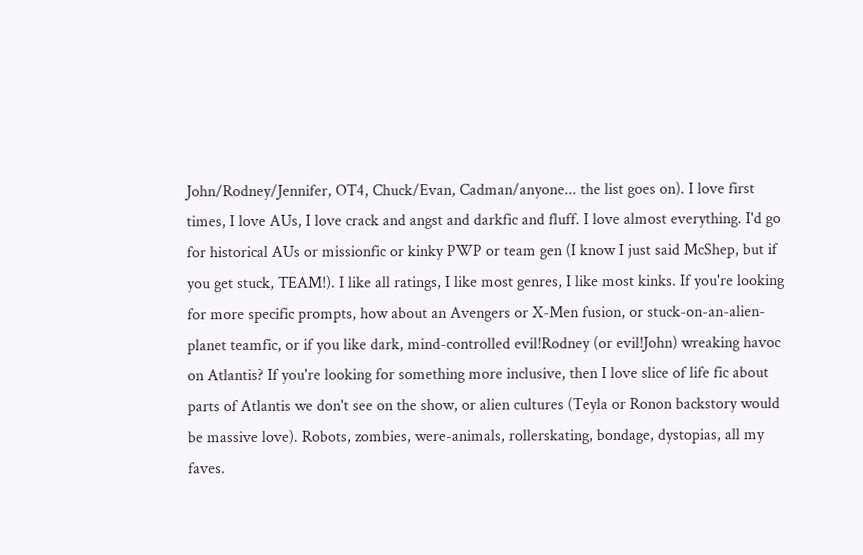John/Rodney/Jennifer, OT4, Chuck/Evan, Cadman/anyone... the list goes on). I love first times, I love AUs, I love crack and angst and darkfic and fluff. I love almost everything. I'd go for historical AUs or missionfic or kinky PWP or team gen (I know I just said McShep, but if you get stuck, TEAM!). I like all ratings, I like most genres, I like most kinks. If you're looking for more specific prompts, how about an Avengers or X-Men fusion, or stuck-on-an-alien-planet teamfic, or if you like dark, mind-controlled evil!Rodney (or evil!John) wreaking havoc on Atlantis? If you're looking for something more inclusive, then I love slice of life fic about parts of Atlantis we don't see on the show, or alien cultures (Teyla or Ronon backstory would be massive love). Robots, zombies, were-animals, rollerskating, bondage, dystopias, all my faves.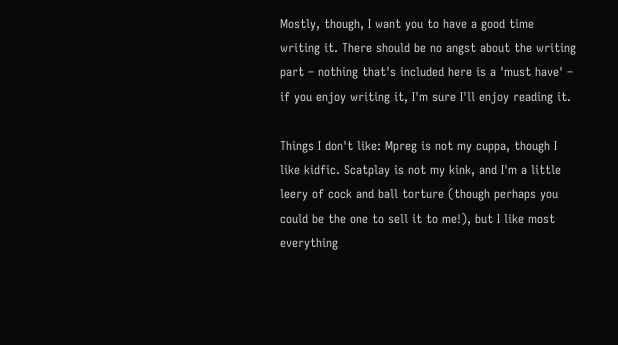Mostly, though, I want you to have a good time writing it. There should be no angst about the writing part – nothing that's included here is a 'must have' – if you enjoy writing it, I'm sure I'll enjoy reading it.

Things I don't like: Mpreg is not my cuppa, though I like kidfic. Scatplay is not my kink, and I'm a little leery of cock and ball torture (though perhaps you could be the one to sell it to me!), but I like most everything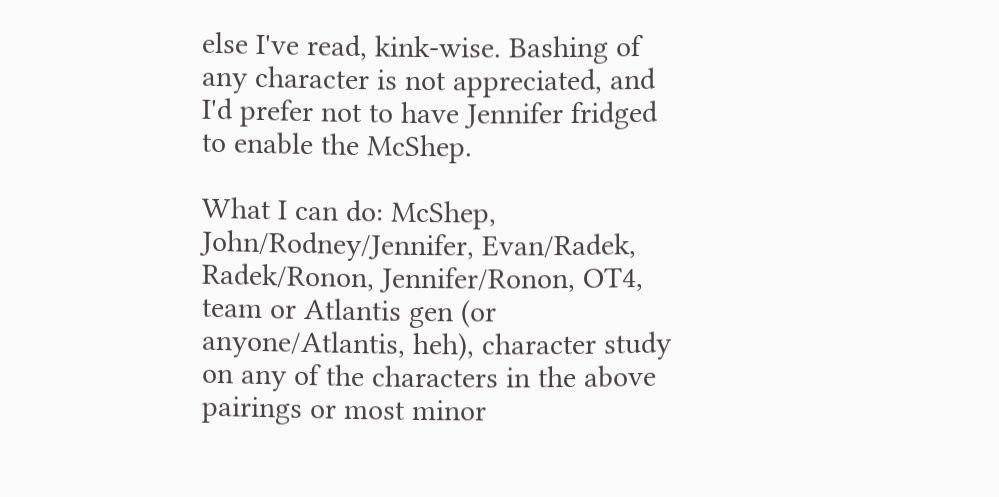else I've read, kink-wise. Bashing of any character is not appreciated, and I'd prefer not to have Jennifer fridged to enable the McShep.

What I can do: McShep, John/Rodney/Jennifer, Evan/Radek, Radek/Ronon, Jennifer/Ronon, OT4, team or Atlantis gen (or anyone/Atlantis, heh), character study on any of the characters in the above pairings or most minor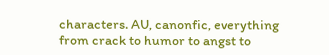characters. AU, canonfic, everything from crack to humor to angst to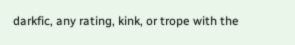darkfic, any rating, kink, or trope with the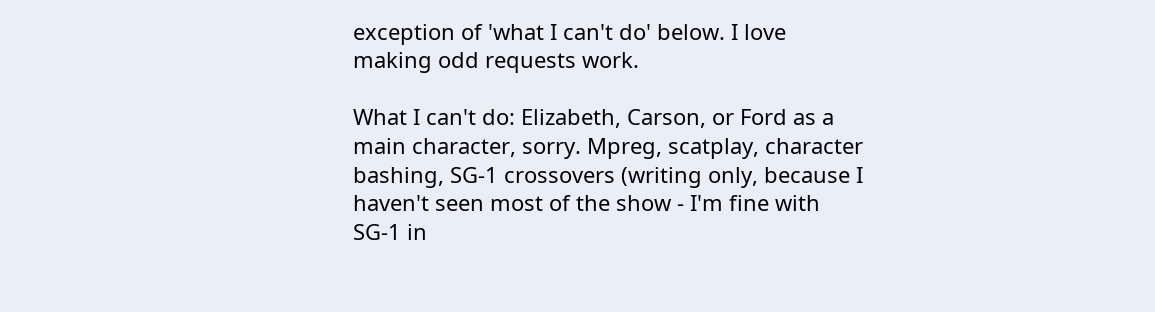exception of 'what I can't do' below. I love making odd requests work.

What I can't do: Elizabeth, Carson, or Ford as a main character, sorry. Mpreg, scatplay, character bashing, SG-1 crossovers (writing only, because I haven't seen most of the show - I'm fine with SG-1 in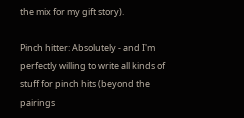the mix for my gift story).

Pinch hitter: Absolutely - and I'm perfectly willing to write all kinds of stuff for pinch hits (beyond the pairings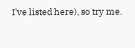I've listed here), so try me.